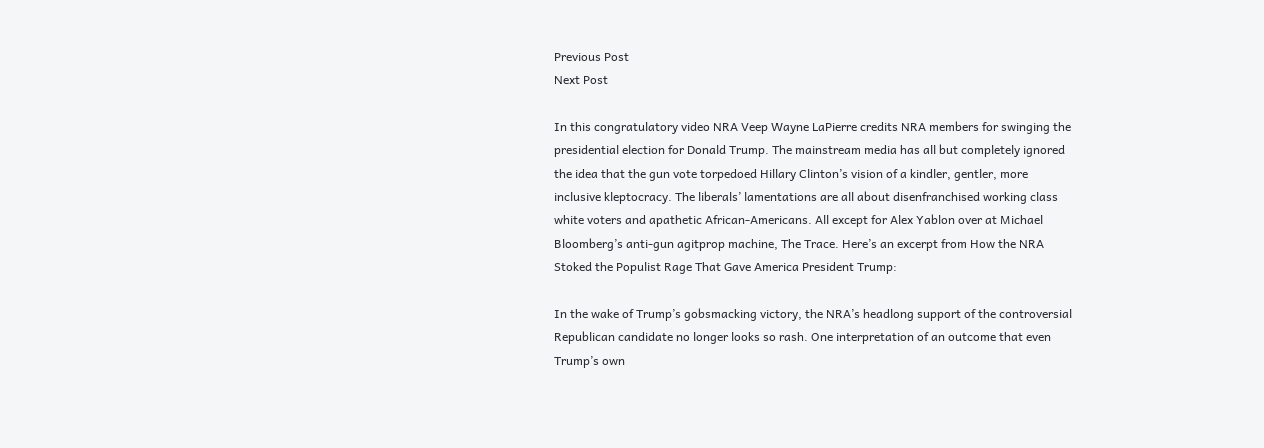Previous Post
Next Post

In this congratulatory video NRA Veep Wayne LaPierre credits NRA members for swinging the presidential election for Donald Trump. The mainstream media has all but completely ignored the idea that the gun vote torpedoed Hillary Clinton’s vision of a kindler, gentler, more inclusive kleptocracy. The liberals’ lamentations are all about disenfranchised working class white voters and apathetic African-Americans. All except for Alex Yablon over at Michael Bloomberg’s anti-gun agitprop machine, The Trace. Here’s an excerpt from How the NRA Stoked the Populist Rage That Gave America President Trump:

In the wake of Trump’s gobsmacking victory, the NRA’s headlong support of the controversial Republican candidate no longer looks so rash. One interpretation of an outcome that even Trump’s own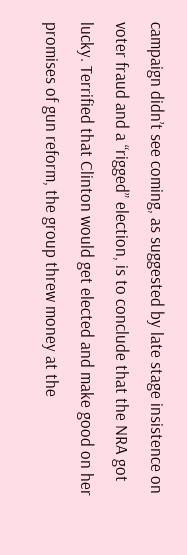campaign didn’t see coming, as suggested by late stage insistence on voter fraud and a “rigged” election, is to conclude that the NRA got lucky. Terrified that Clinton would get elected and make good on her promises of gun reform, the group threw money at the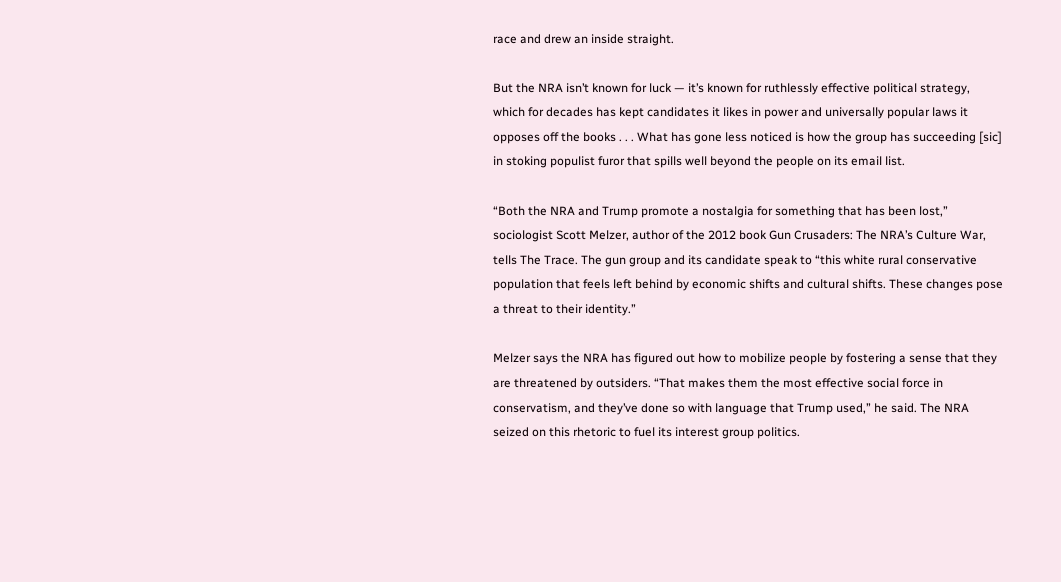race and drew an inside straight.

But the NRA isn’t known for luck — it’s known for ruthlessly effective political strategy, which for decades has kept candidates it likes in power and universally popular laws it opposes off the books . . . What has gone less noticed is how the group has succeeding [sic] in stoking populist furor that spills well beyond the people on its email list.

“Both the NRA and Trump promote a nostalgia for something that has been lost,” sociologist Scott Melzer, author of the 2012 book Gun Crusaders: The NRA’s Culture War, tells The Trace. The gun group and its candidate speak to “this white rural conservative population that feels left behind by economic shifts and cultural shifts. These changes pose a threat to their identity.”

Melzer says the NRA has figured out how to mobilize people by fostering a sense that they are threatened by outsiders. “That makes them the most effective social force in conservatism, and they’ve done so with language that Trump used,” he said. The NRA seized on this rhetoric to fuel its interest group politics.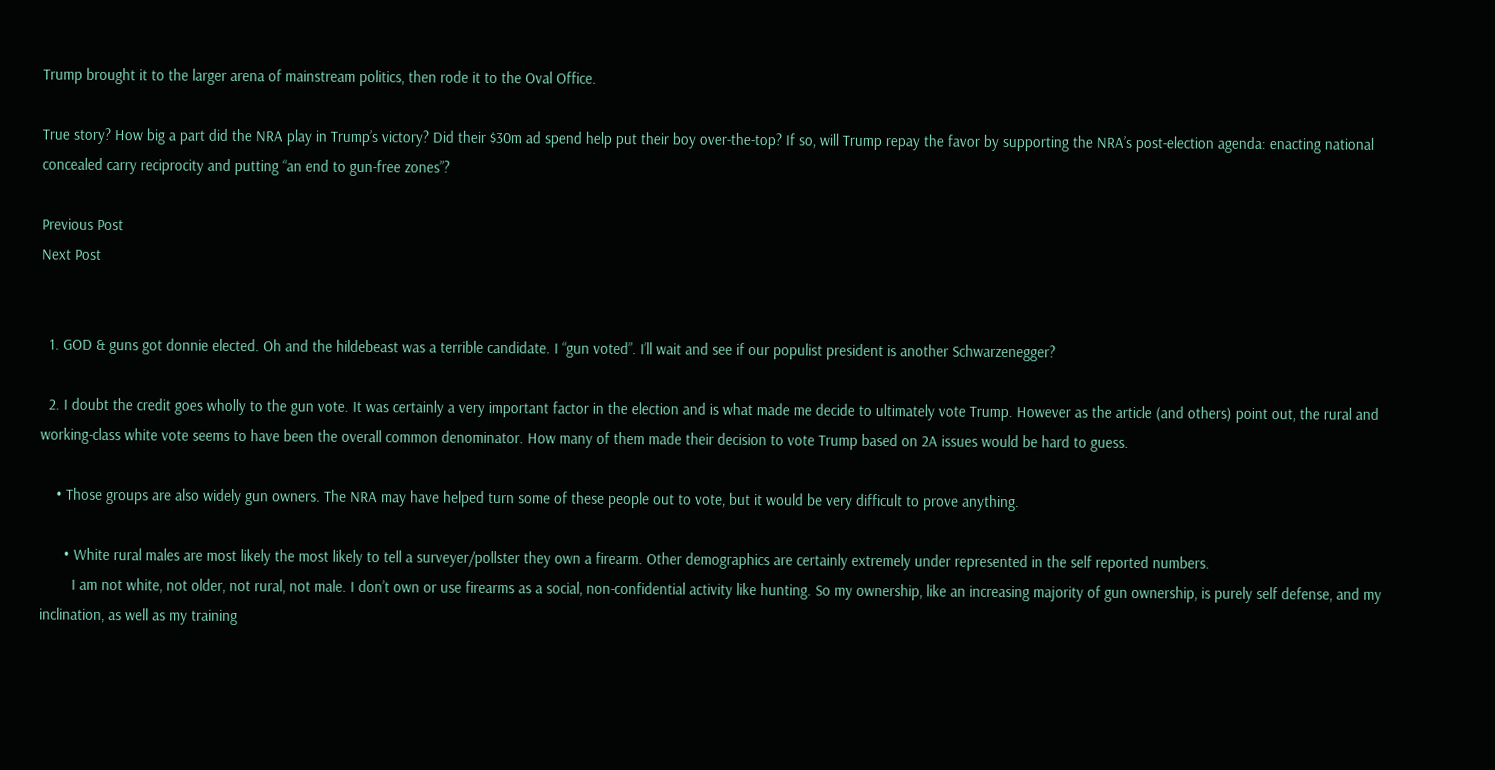Trump brought it to the larger arena of mainstream politics, then rode it to the Oval Office.

True story? How big a part did the NRA play in Trump’s victory? Did their $30m ad spend help put their boy over-the-top? If so, will Trump repay the favor by supporting the NRA’s post-election agenda: enacting national concealed carry reciprocity and putting “an end to gun-free zones”?

Previous Post
Next Post


  1. GOD & guns got donnie elected. Oh and the hildebeast was a terrible candidate. I “gun voted”. I’ll wait and see if our populist president is another Schwarzenegger?

  2. I doubt the credit goes wholly to the gun vote. It was certainly a very important factor in the election and is what made me decide to ultimately vote Trump. However as the article (and others) point out, the rural and working-class white vote seems to have been the overall common denominator. How many of them made their decision to vote Trump based on 2A issues would be hard to guess.

    • Those groups are also widely gun owners. The NRA may have helped turn some of these people out to vote, but it would be very difficult to prove anything.

      • White rural males are most likely the most likely to tell a surveyer/pollster they own a firearm. Other demographics are certainly extremely under represented in the self reported numbers.
        I am not white, not older, not rural, not male. I don’t own or use firearms as a social, non-confidential activity like hunting. So my ownership, like an increasing majority of gun ownership, is purely self defense, and my inclination, as well as my training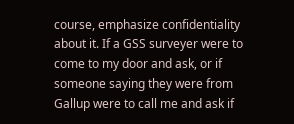course, emphasize confidentiality about it. If a GSS surveyer were to come to my door and ask, or if someone saying they were from Gallup were to call me and ask if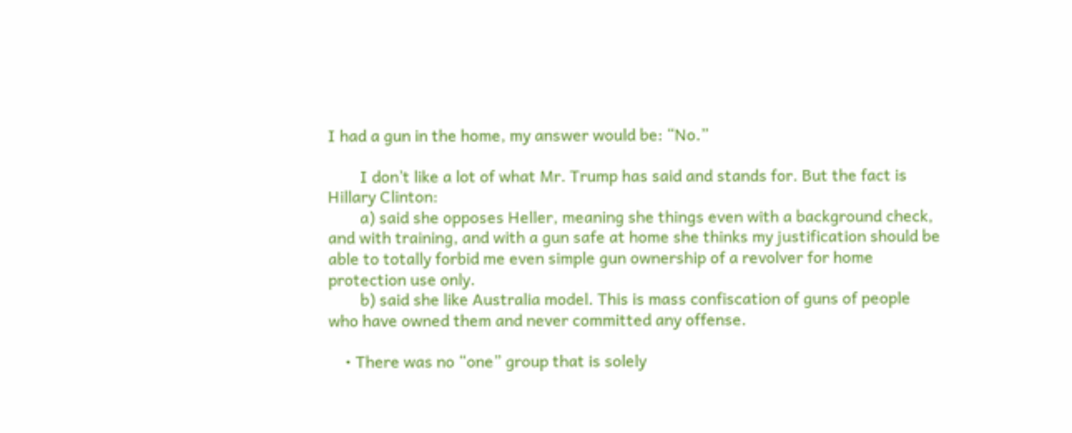I had a gun in the home, my answer would be: “No.”

        I don’t like a lot of what Mr. Trump has said and stands for. But the fact is Hillary Clinton:
        a) said she opposes Heller, meaning she things even with a background check, and with training, and with a gun safe at home she thinks my justification should be able to totally forbid me even simple gun ownership of a revolver for home protection use only.
        b) said she like Australia model. This is mass confiscation of guns of people who have owned them and never committed any offense.

    • There was no “one” group that is solely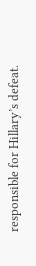responsible for Hillary’s defeat.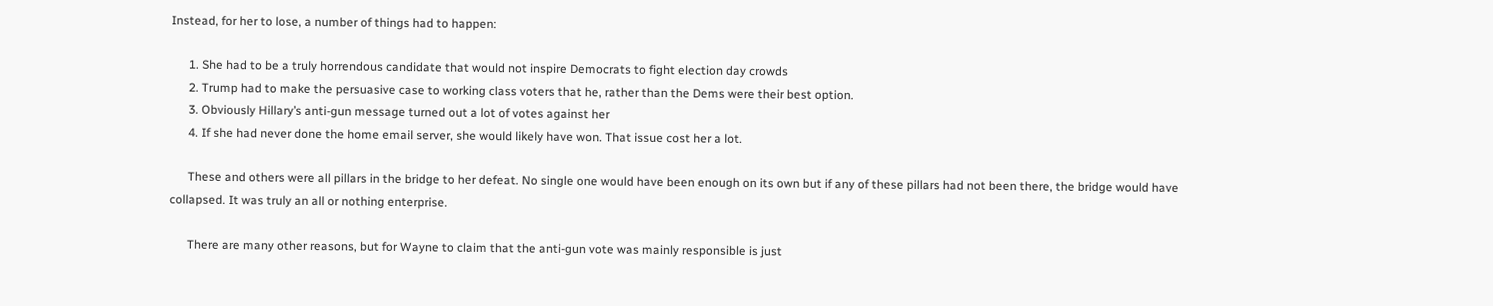Instead, for her to lose, a number of things had to happen:

      1. She had to be a truly horrendous candidate that would not inspire Democrats to fight election day crowds
      2. Trump had to make the persuasive case to working class voters that he, rather than the Dems were their best option.
      3. Obviously Hillary’s anti-gun message turned out a lot of votes against her
      4. If she had never done the home email server, she would likely have won. That issue cost her a lot.

      These and others were all pillars in the bridge to her defeat. No single one would have been enough on its own but if any of these pillars had not been there, the bridge would have collapsed. It was truly an all or nothing enterprise.

      There are many other reasons, but for Wayne to claim that the anti-gun vote was mainly responsible is just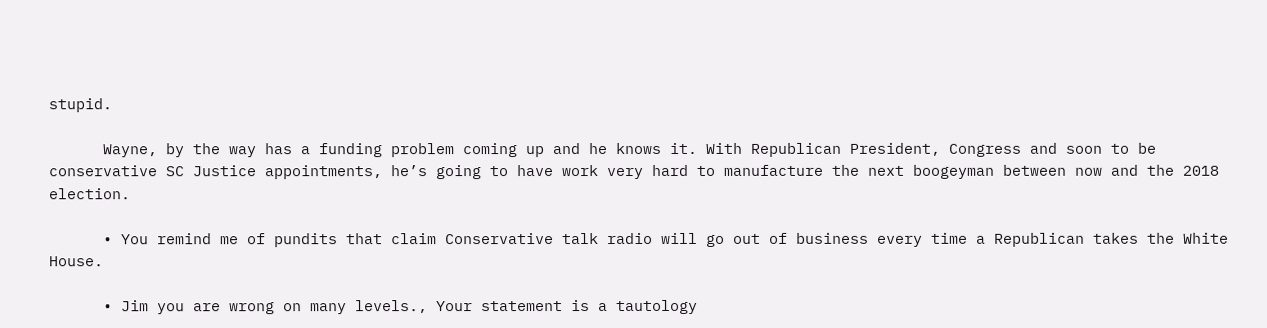stupid.

      Wayne, by the way has a funding problem coming up and he knows it. With Republican President, Congress and soon to be conservative SC Justice appointments, he’s going to have work very hard to manufacture the next boogeyman between now and the 2018 election.

      • You remind me of pundits that claim Conservative talk radio will go out of business every time a Republican takes the White House.

      • Jim you are wrong on many levels., Your statement is a tautology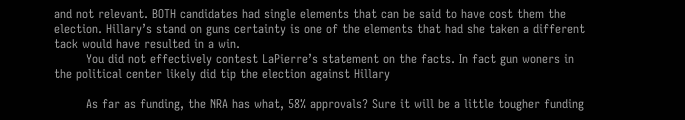and not relevant. BOTH candidates had single elements that can be said to have cost them the election. Hillary’s stand on guns certainty is one of the elements that had she taken a different tack would have resulted in a win.
        You did not effectively contest LaPierre’s statement on the facts. In fact gun woners in the political center likely did tip the election against Hillary

        As far as funding, the NRA has what, 58% approvals? Sure it will be a little tougher funding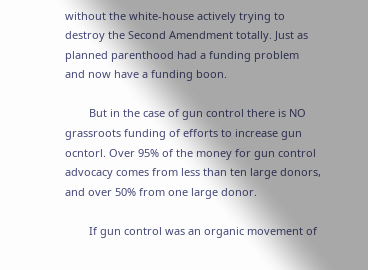without the white-house actively trying to destroy the Second Amendment totally. Just as planned parenthood had a funding problem and now have a funding boon.

        But in the case of gun control there is NO grassroots funding of efforts to increase gun ocntorl. Over 95% of the money for gun control advocacy comes from less than ten large donors, and over 50% from one large donor.

        If gun control was an organic movement of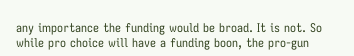any importance the funding would be broad. It is not. So while pro choice will have a funding boon, the pro-gun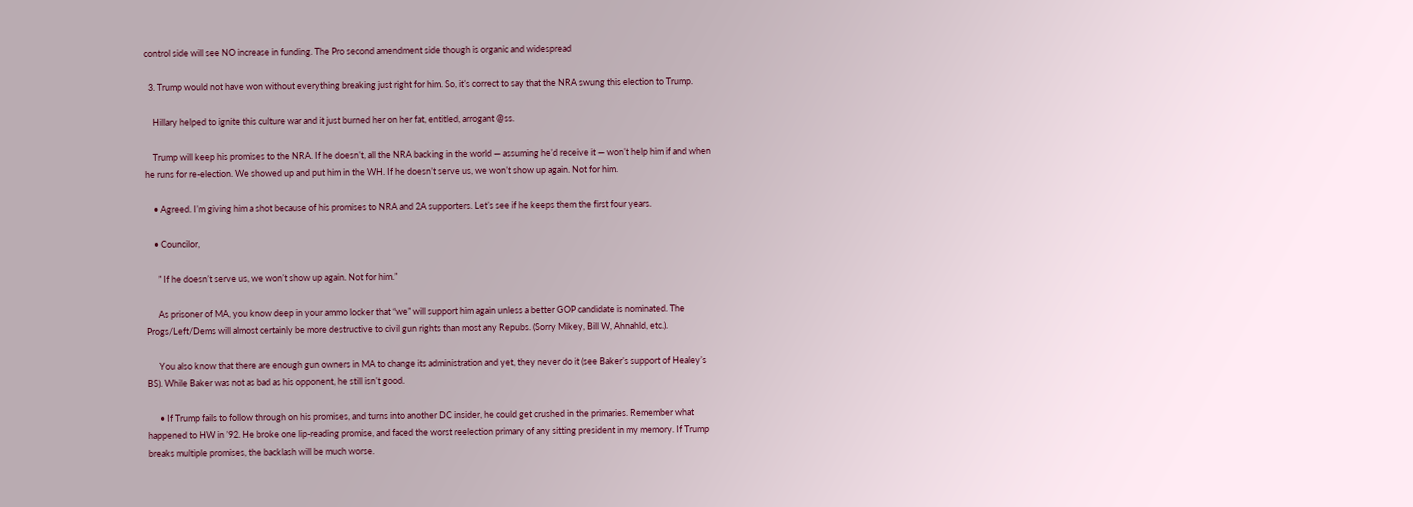control side will see NO increase in funding. The Pro second amendment side though is organic and widespread

  3. Trump would not have won without everything breaking just right for him. So, it’s correct to say that the NRA swung this election to Trump.

    Hillary helped to ignite this culture war and it just burned her on her fat, entitled, arrogant @ss.

    Trump will keep his promises to the NRA. If he doesn’t, all the NRA backing in the world — assuming he’d receive it — won’t help him if and when he runs for re-election. We showed up and put him in the WH. If he doesn’t serve us, we won’t show up again. Not for him.

    • Agreed. I’m giving him a shot because of his promises to NRA and 2A supporters. Let’s see if he keeps them the first four years.

    • Councilor,

      ” If he doesn’t serve us, we won’t show up again. Not for him.”

      As prisoner of MA, you know deep in your ammo locker that “we” will support him again unless a better GOP candidate is nominated. The Progs/Left/Dems will almost certainly be more destructive to civil gun rights than most any Repubs. (Sorry Mikey, Bill W, Ahnahld, etc.).

      You also know that there are enough gun owners in MA to change its administration and yet, they never do it (see Baker’s support of Healey’s BS). While Baker was not as bad as his opponent, he still isn’t good.

      • If Trump fails to follow through on his promises, and turns into another DC insider, he could get crushed in the primaries. Remember what happened to HW in ’92. He broke one lip-reading promise, and faced the worst reelection primary of any sitting president in my memory. If Trump breaks multiple promises, the backlash will be much worse.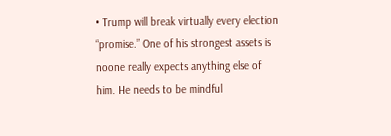• Trump will break virtually every election “promise.” One of his strongest assets is noone really expects anything else of him. He needs to be mindful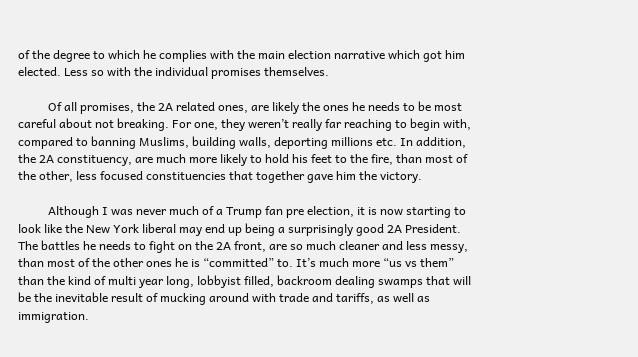of the degree to which he complies with the main election narrative which got him elected. Less so with the individual promises themselves.

          Of all promises, the 2A related ones, are likely the ones he needs to be most careful about not breaking. For one, they weren’t really far reaching to begin with, compared to banning Muslims, building walls, deporting millions etc. In addition, the 2A constituency, are much more likely to hold his feet to the fire, than most of the other, less focused constituencies that together gave him the victory.

          Although I was never much of a Trump fan pre election, it is now starting to look like the New York liberal may end up being a surprisingly good 2A President. The battles he needs to fight on the 2A front, are so much cleaner and less messy, than most of the other ones he is “committed” to. It’s much more “us vs them” than the kind of multi year long, lobbyist filled, backroom dealing swamps that will be the inevitable result of mucking around with trade and tariffs, as well as immigration.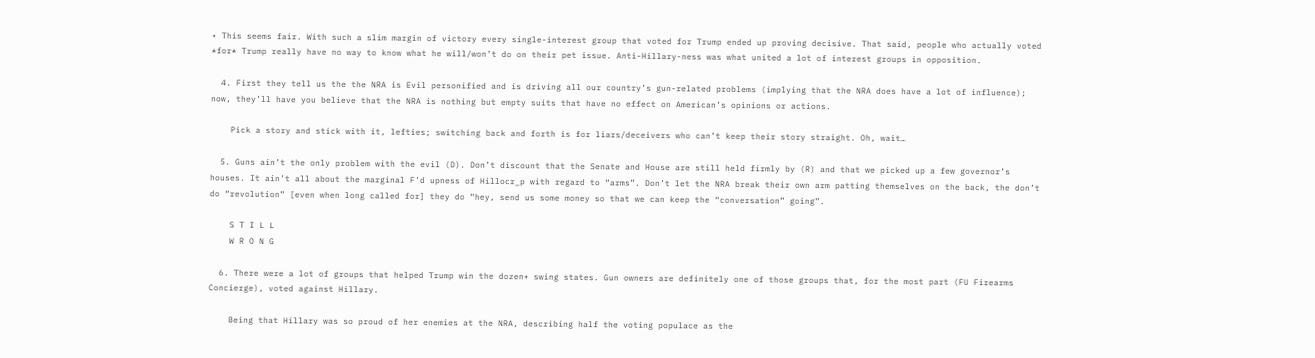• This seems fair. With such a slim margin of victory every single-interest group that voted for Trump ended up proving decisive. That said, people who actually voted *for* Trump really have no way to know what he will/won’t do on their pet issue. Anti-Hillary-ness was what united a lot of interest groups in opposition.

  4. First they tell us the the NRA is Evil personified and is driving all our country’s gun-related problems (implying that the NRA does have a lot of influence); now, they’ll have you believe that the NRA is nothing but empty suits that have no effect on American’s opinions or actions.

    Pick a story and stick with it, lefties; switching back and forth is for liars/deceivers who can’t keep their story straight. Oh, wait…

  5. Guns ain’t the only problem with the evil (D). Don’t discount that the Senate and House are still held firmly by (R) and that we picked up a few governor’s houses. It ain’t all about the marginal F’d upness of Hillocr_p with regard to “arms”. Don’t let the NRA break their own arm patting themselves on the back, the don’t do “revolution” [even when long called for] they do “hey, send us some money so that we can keep the “conversation” going”.

    S T I L L
    W R O N G

  6. There were a lot of groups that helped Trump win the dozen+ swing states. Gun owners are definitely one of those groups that, for the most part (FU Firearms Concierge), voted against Hillary.

    Being that Hillary was so proud of her enemies at the NRA, describing half the voting populace as the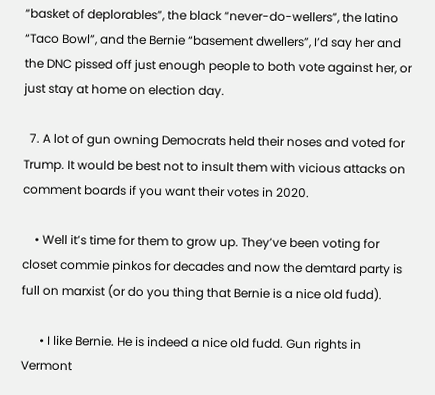“basket of deplorables”, the black “never-do-wellers”, the latino “Taco Bowl”, and the Bernie “basement dwellers”, I’d say her and the DNC pissed off just enough people to both vote against her, or just stay at home on election day.

  7. A lot of gun owning Democrats held their noses and voted for Trump. It would be best not to insult them with vicious attacks on comment boards if you want their votes in 2020.

    • Well it’s time for them to grow up. They’ve been voting for closet commie pinkos for decades and now the demtard party is full on marxist (or do you thing that Bernie is a nice old fudd).

      • I like Bernie. He is indeed a nice old fudd. Gun rights in Vermont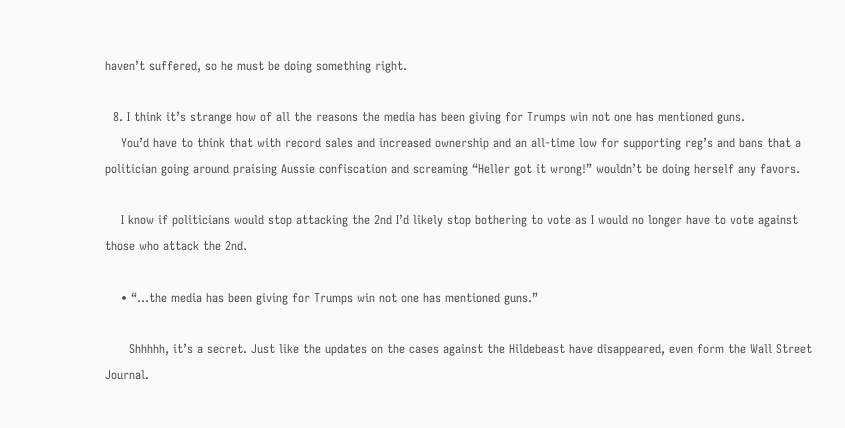haven’t suffered, so he must be doing something right.

  8. I think it’s strange how of all the reasons the media has been giving for Trumps win not one has mentioned guns.
    You’d have to think that with record sales and increased ownership and an all-time low for supporting reg’s and bans that a politician going around praising Aussie confiscation and screaming “Heller got it wrong!” wouldn’t be doing herself any favors.

    I know if politicians would stop attacking the 2nd I’d likely stop bothering to vote as I would no longer have to vote against those who attack the 2nd.

    • “…the media has been giving for Trumps win not one has mentioned guns.”

      Shhhhh, it’s a secret. Just like the updates on the cases against the Hildebeast have disappeared, even form the Wall Street Journal.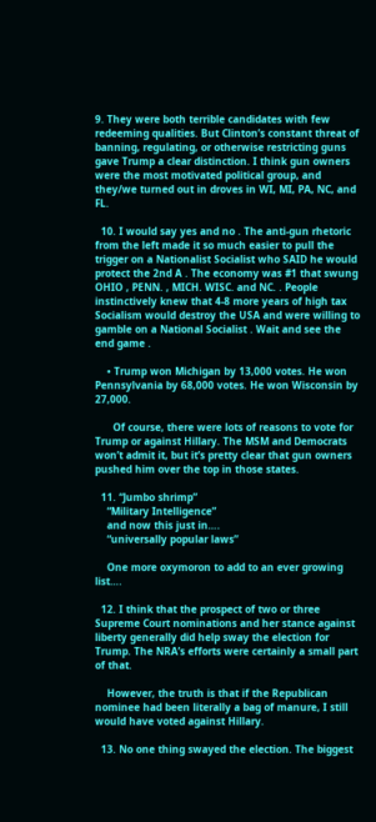9. They were both terrible candidates with few redeeming qualities. But Clinton’s constant threat of banning, regulating, or otherwise restricting guns gave Trump a clear distinction. I think gun owners were the most motivated political group, and they/we turned out in droves in WI, MI, PA, NC, and FL.

  10. I would say yes and no . The anti-gun rhetoric from the left made it so much easier to pull the trigger on a Nationalist Socialist who SAID he would protect the 2nd A . The economy was #1 that swung OHIO , PENN. , MICH. WISC. and NC. . People instinctively knew that 4-8 more years of high tax Socialism would destroy the USA and were willing to gamble on a National Socialist . Wait and see the end game .

    • Trump won Michigan by 13,000 votes. He won Pennsylvania by 68,000 votes. He won Wisconsin by 27,000.

      Of course, there were lots of reasons to vote for Trump or against Hillary. The MSM and Democrats won’t admit it, but it’s pretty clear that gun owners pushed him over the top in those states.

  11. “Jumbo shrimp”
    “Military Intelligence”
    and now this just in….
    “universally popular laws”

    One more oxymoron to add to an ever growing list….

  12. I think that the prospect of two or three Supreme Court nominations and her stance against liberty generally did help sway the election for Trump. The NRA’s efforts were certainly a small part of that.

    However, the truth is that if the Republican nominee had been literally a bag of manure, I still would have voted against Hillary.

  13. No one thing swayed the election. The biggest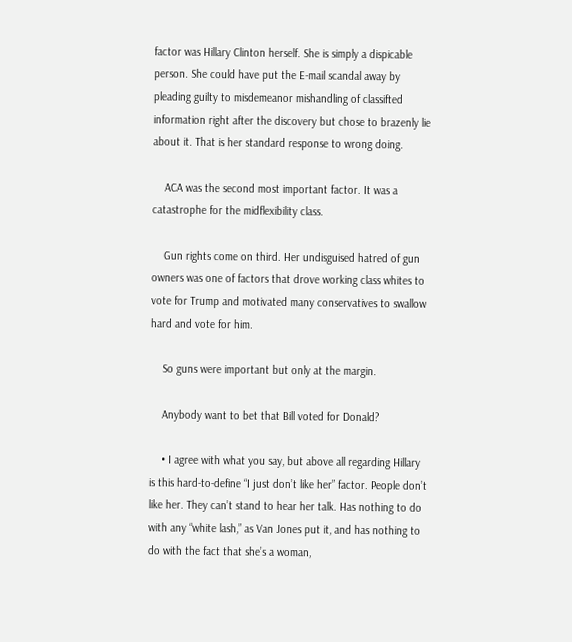factor was Hillary Clinton herself. She is simply a dispicable person. She could have put the E-mail scandal away by pleading guilty to misdemeanor mishandling of classifted information right after the discovery but chose to brazenly lie about it. That is her standard response to wrong doing.

    ACA was the second most important factor. It was a catastrophe for the midflexibility class.

    Gun rights come on third. Her undisguised hatred of gun owners was one of factors that drove working class whites to vote for Trump and motivated many conservatives to swallow hard and vote for him.

    So guns were important but only at the margin.

    Anybody want to bet that Bill voted for Donald?

    • I agree with what you say, but above all regarding Hillary is this hard-to-define “I just don’t like her” factor. People don’t like her. They can’t stand to hear her talk. Has nothing to do with any “white lash,” as Van Jones put it, and has nothing to do with the fact that she’s a woman,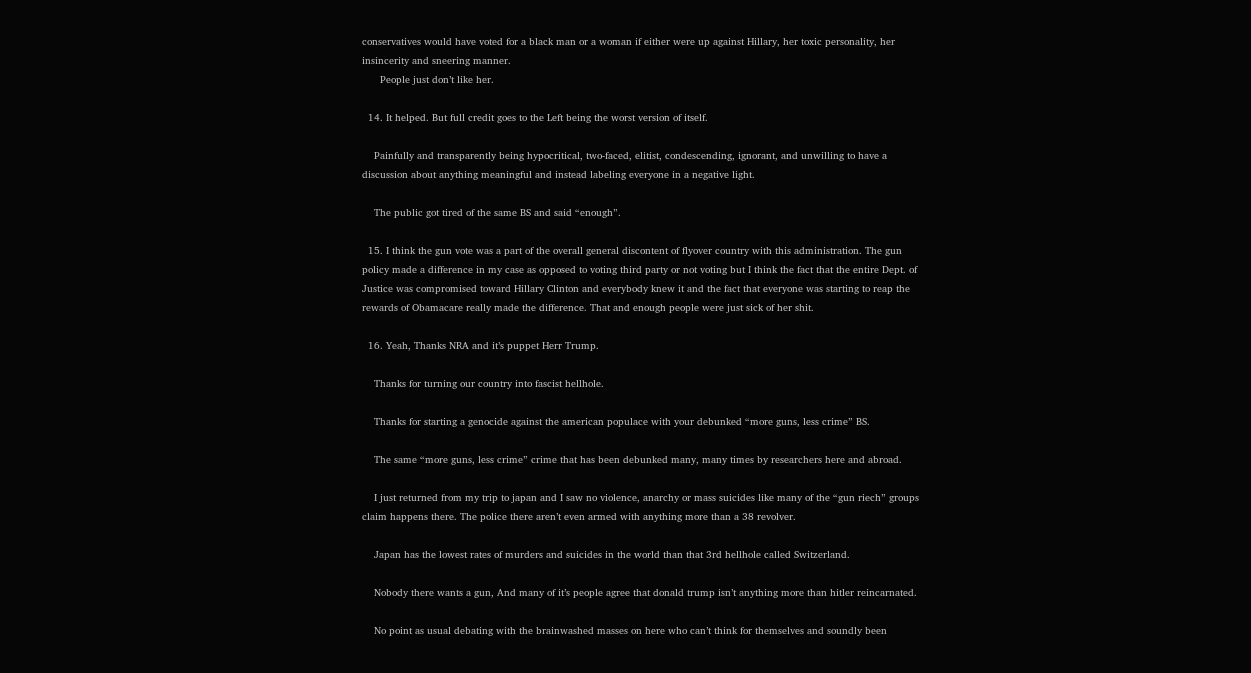conservatives would have voted for a black man or a woman if either were up against Hillary, her toxic personality, her insincerity and sneering manner.
      People just don’t like her.

  14. It helped. But full credit goes to the Left being the worst version of itself.

    Painfully and transparently being hypocritical, two-faced, elitist, condescending, ignorant, and unwilling to have a discussion about anything meaningful and instead labeling everyone in a negative light.

    The public got tired of the same BS and said “enough”.

  15. I think the gun vote was a part of the overall general discontent of flyover country with this administration. The gun policy made a difference in my case as opposed to voting third party or not voting but I think the fact that the entire Dept. of Justice was compromised toward Hillary Clinton and everybody knew it and the fact that everyone was starting to reap the rewards of Obamacare really made the difference. That and enough people were just sick of her shit.

  16. Yeah, Thanks NRA and it’s puppet Herr Trump.

    Thanks for turning our country into fascist hellhole.

    Thanks for starting a genocide against the american populace with your debunked “more guns, less crime” BS.

    The same “more guns, less crime” crime that has been debunked many, many times by researchers here and abroad.

    I just returned from my trip to japan and I saw no violence, anarchy or mass suicides like many of the “gun riech” groups claim happens there. The police there aren’t even armed with anything more than a 38 revolver.

    Japan has the lowest rates of murders and suicides in the world than that 3rd hellhole called Switzerland.

    Nobody there wants a gun, And many of it’s people agree that donald trump isn’t anything more than hitler reincarnated.

    No point as usual debating with the brainwashed masses on here who can’t think for themselves and soundly been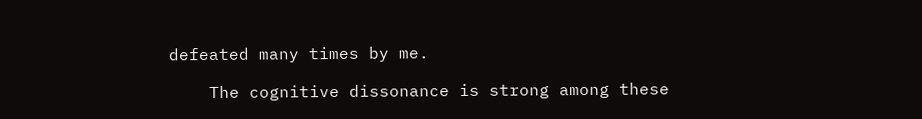defeated many times by me.

    The cognitive dissonance is strong among these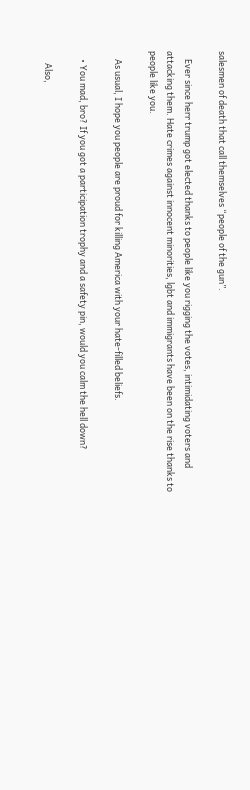salesmen of death that call themselves “people of the gun”.

    Ever since herr trump got elected thanks to people like you rigging the votes, intimidating voters and attacking them. Hate crimes against innocent minorities, lgbt and immigrants have been on the rise thanks to people like you.

    As usual, I hope you people are proud for killing America with your hate-filled beliefs.

    • You mad, bro? If you got a participation trophy and a safety pin, would you calm the hell down?

      Also,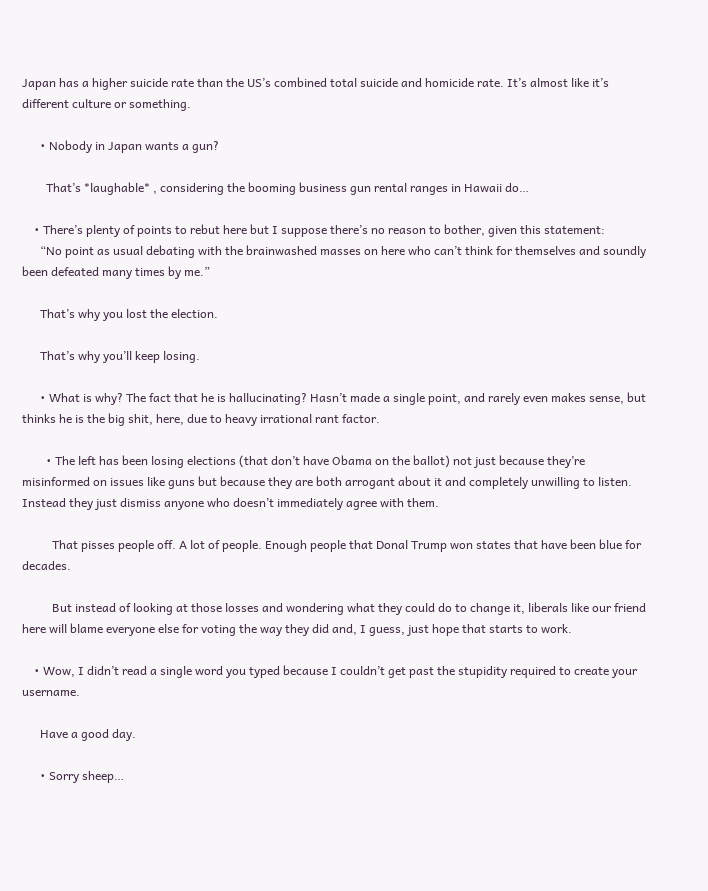Japan has a higher suicide rate than the US’s combined total suicide and homicide rate. It’s almost like it’s different culture or something.

      • Nobody in Japan wants a gun?

        That’s *laughable* , considering the booming business gun rental ranges in Hawaii do…

    • There’s plenty of points to rebut here but I suppose there’s no reason to bother, given this statement:
      “No point as usual debating with the brainwashed masses on here who can’t think for themselves and soundly been defeated many times by me.”

      That’s why you lost the election.

      That’s why you’ll keep losing.

      • What is why? The fact that he is hallucinating? Hasn’t made a single point, and rarely even makes sense, but thinks he is the big shit, here, due to heavy irrational rant factor.

        • The left has been losing elections (that don’t have Obama on the ballot) not just because they’re misinformed on issues like guns but because they are both arrogant about it and completely unwilling to listen. Instead they just dismiss anyone who doesn’t immediately agree with them.

          That pisses people off. A lot of people. Enough people that Donal Trump won states that have been blue for decades.

          But instead of looking at those losses and wondering what they could do to change it, liberals like our friend here will blame everyone else for voting the way they did and, I guess, just hope that starts to work.

    • Wow, I didn’t read a single word you typed because I couldn’t get past the stupidity required to create your username.

      Have a good day.

      • Sorry sheep…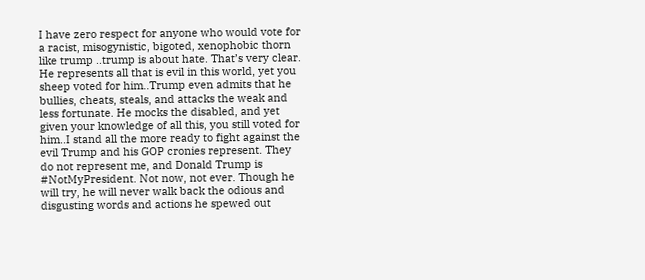I have zero respect for anyone who would vote for a racist, misogynistic, bigoted, xenophobic thorn like trump ..trump is about hate. That’s very clear. He represents all that is evil in this world, yet you sheep voted for him..Trump even admits that he bullies, cheats, steals, and attacks the weak and less fortunate. He mocks the disabled, and yet given your knowledge of all this, you still voted for him..I stand all the more ready to fight against the evil Trump and his GOP cronies represent. They do not represent me, and Donald Trump is #NotMyPresident. Not now, not ever. Though he will try, he will never walk back the odious and disgusting words and actions he spewed out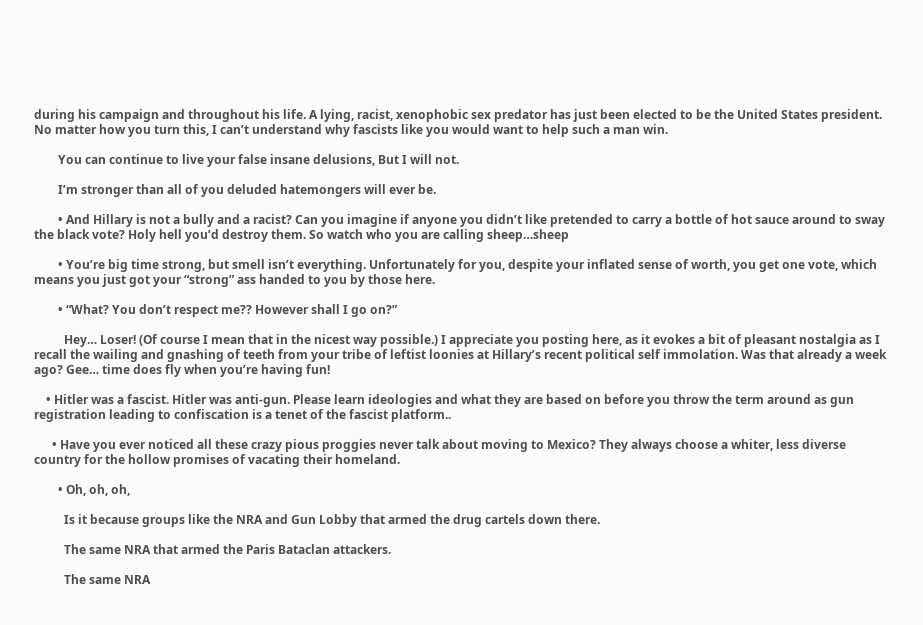during his campaign and throughout his life. A lying, racist, xenophobic sex predator has just been elected to be the United States president. No matter how you turn this, I can’t understand why fascists like you would want to help such a man win.

        You can continue to live your false insane delusions, But I will not.

        I’m stronger than all of you deluded hatemongers will ever be.

        • And Hillary is not a bully and a racist? Can you imagine if anyone you didn’t like pretended to carry a bottle of hot sauce around to sway the black vote? Holy hell you’d destroy them. So watch who you are calling sheep…sheep

        • You’re big time strong, but smell isn’t everything. Unfortunately for you, despite your inflated sense of worth, you get one vote, which means you just got your “strong” ass handed to you by those here.

        • “What? You don’t respect me?? However shall I go on?”

          Hey… Loser! (Of course I mean that in the nicest way possible.) I appreciate you posting here, as it evokes a bit of pleasant nostalgia as I recall the wailing and gnashing of teeth from your tribe of leftist loonies at Hillary’s recent political self immolation. Was that already a week ago? Gee… time does fly when you’re having fun!

    • Hitler was a fascist. Hitler was anti-gun. Please learn ideologies and what they are based on before you throw the term around as gun registration leading to confiscation is a tenet of the fascist platform..

      • Have you ever noticed all these crazy pious proggies never talk about moving to Mexico? They always choose a whiter, less diverse country for the hollow promises of vacating their homeland.

        • Oh, oh, oh,

          Is it because groups like the NRA and Gun Lobby that armed the drug cartels down there.

          The same NRA that armed the Paris Bataclan attackers.

          The same NRA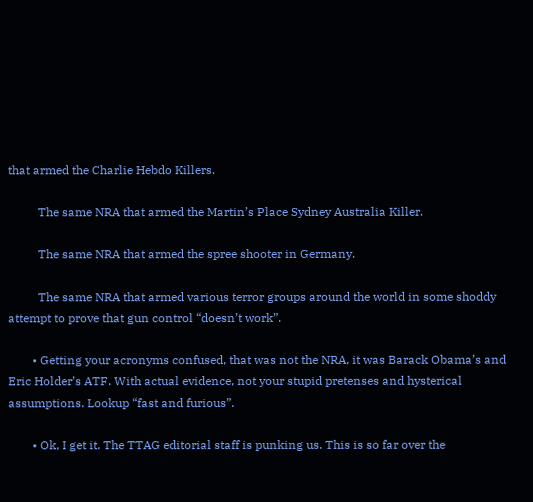that armed the Charlie Hebdo Killers.

          The same NRA that armed the Martin’s Place Sydney Australia Killer.

          The same NRA that armed the spree shooter in Germany.

          The same NRA that armed various terror groups around the world in some shoddy attempt to prove that gun control “doesn’t work”.

        • Getting your acronyms confused, that was not the NRA, it was Barack Obama’s and Eric Holder’s ATF. With actual evidence, not your stupid pretenses and hysterical assumptions. Lookup “fast and furious”.

        • Ok, I get it. The TTAG editorial staff is punking us. This is so far over the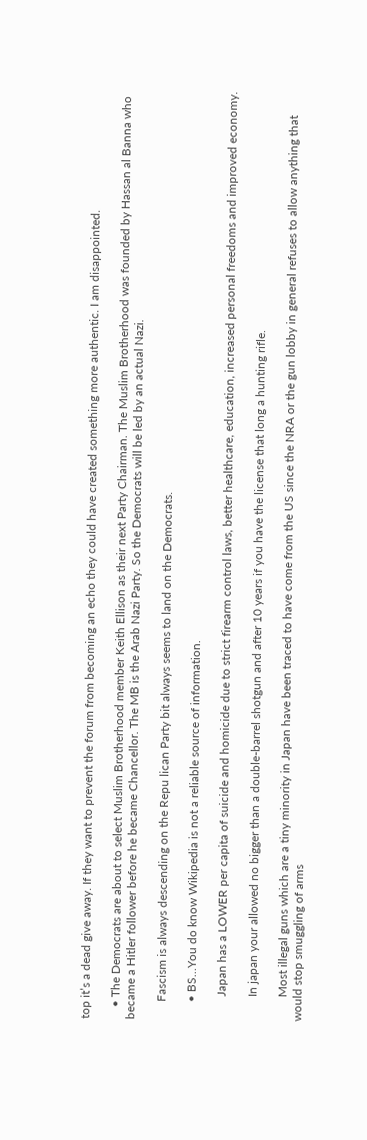top it’s a dead give away. If they want to prevent the forum from becoming an echo they could have created something more authentic. I am disappointed.

    • The Democrats are about to select Muslim Brotherhood member Keith Ellison as their next Party Chairman. The Muslim Brotherhood was founded by Hassan al Banna who became a Hitler follower before he became Chancellor. The MB is the Arab Nazi Party. So the Democrats will be led by an actual Nazi.

      Fascism is always descending on the Repu lican Party bit always seems to land on the Democrats.

      • BS…You do know Wikipedia is not a reliable source of information.

        Japan has a LOWER per capita of suicide and homicide due to strict firearm control laws, better healthcare, education, increased personal freedoms and improved economy.

        In japan your allowed no bigger than a double-barrel shotgun and after 10 years if you have the license that long a hunting rifle.

        Most illegal guns which are a tiny minority in Japan have been traced to have come from the US since the NRA or the gun lobby in general refuses to allow anything that would stop smuggling of arms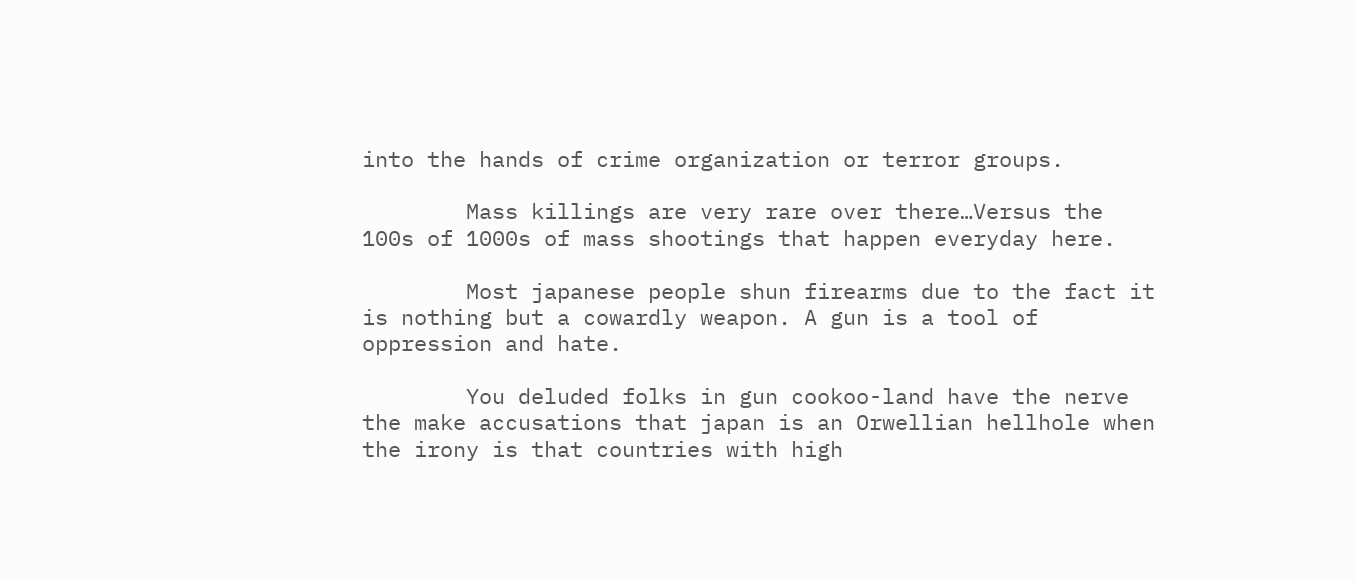into the hands of crime organization or terror groups.

        Mass killings are very rare over there…Versus the 100s of 1000s of mass shootings that happen everyday here.

        Most japanese people shun firearms due to the fact it is nothing but a cowardly weapon. A gun is a tool of oppression and hate.

        You deluded folks in gun cookoo-land have the nerve the make accusations that japan is an Orwellian hellhole when the irony is that countries with high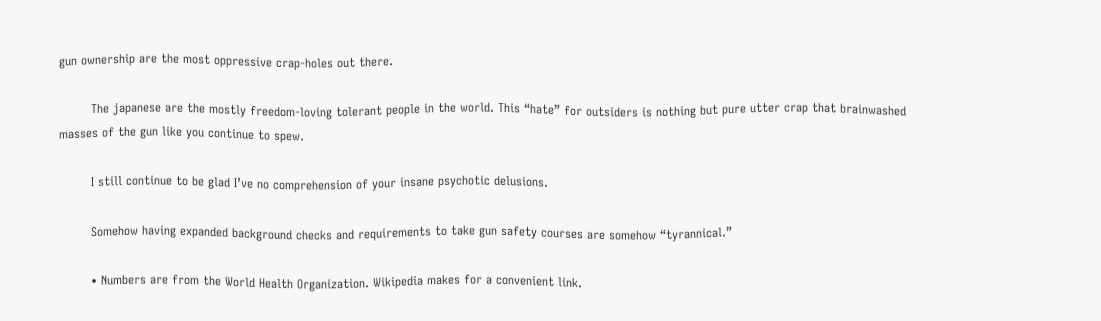gun ownership are the most oppressive crap-holes out there.

        The japanese are the mostly freedom-loving tolerant people in the world. This “hate” for outsiders is nothing but pure utter crap that brainwashed masses of the gun like you continue to spew.

        I still continue to be glad I’ve no comprehension of your insane psychotic delusions.

        Somehow having expanded background checks and requirements to take gun safety courses are somehow “tyrannical.”

        • Numbers are from the World Health Organization. Wikipedia makes for a convenient link.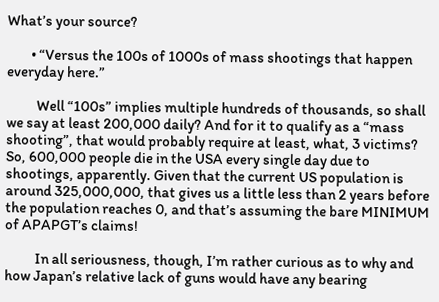What’s your source?

        • “Versus the 100s of 1000s of mass shootings that happen everyday here.”

          Well “100s” implies multiple hundreds of thousands, so shall we say at least 200,000 daily? And for it to qualify as a “mass shooting”, that would probably require at least, what, 3 victims? So, 600,000 people die in the USA every single day due to shootings, apparently. Given that the current US population is around 325,000,000, that gives us a little less than 2 years before the population reaches 0, and that’s assuming the bare MINIMUM of APAPGT’s claims!

          In all seriousness, though, I’m rather curious as to why and how Japan’s relative lack of guns would have any bearing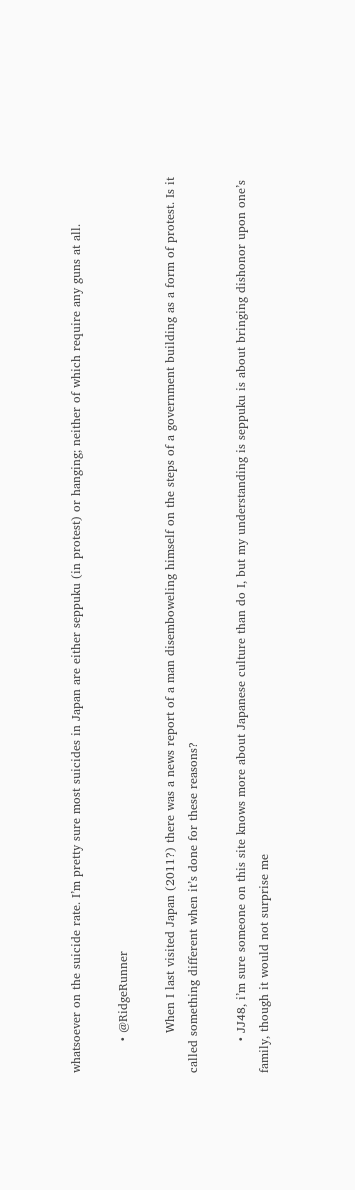whatsoever on the suicide rate. I’m pretty sure most suicides in Japan are either seppuku (in protest) or hanging; neither of which require any guns at all.

        • @RidgeRunner

          When I last visited Japan (2011?) there was a news report of a man disemboweling himself on the steps of a government building as a form of protest. Is it called something different when it’s done for these reasons?

        • JJ48, i’m sure someone on this site knows more about Japanese culture than do I, but my understanding is seppuku is about bringing dishonor upon one’s family, though it would not surprise me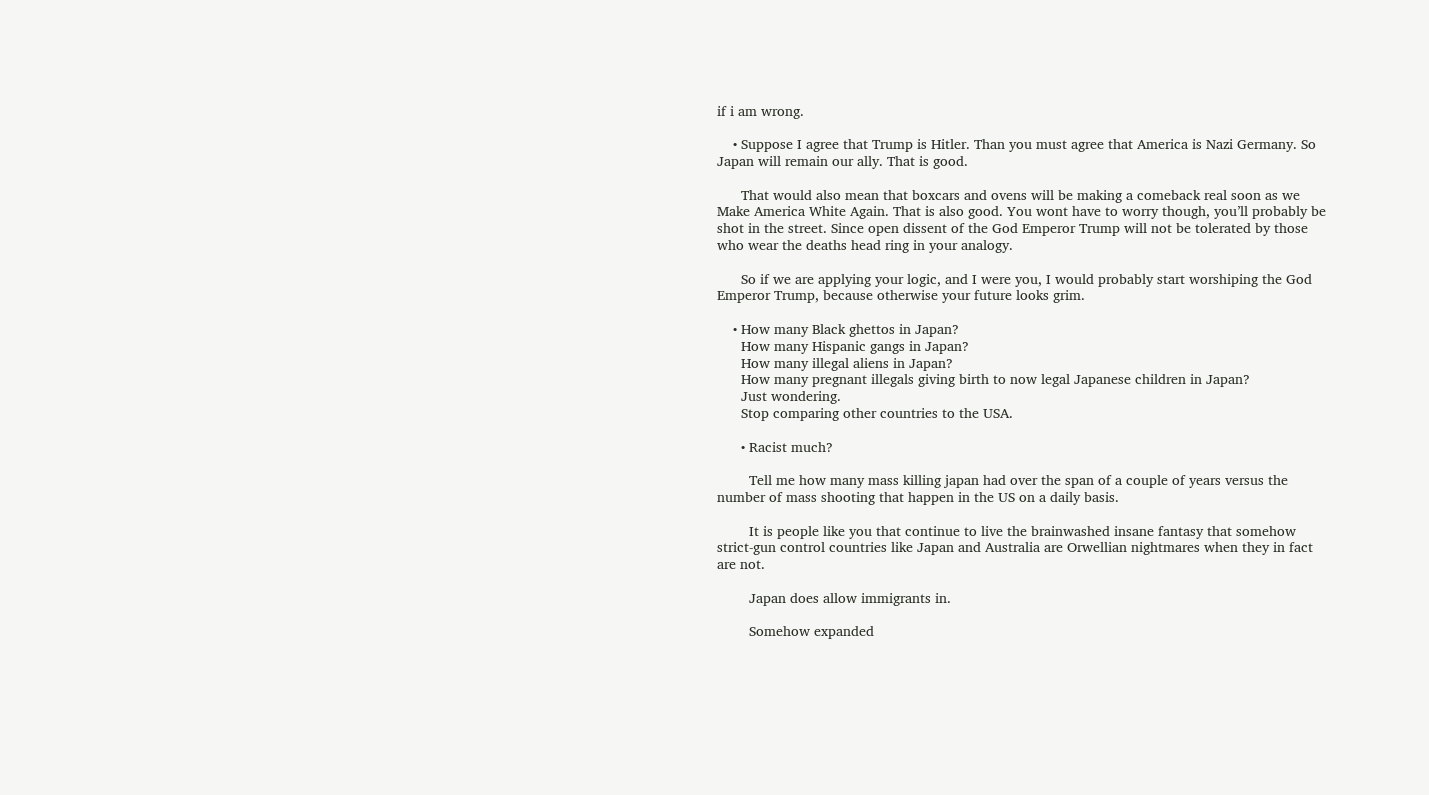if i am wrong.

    • Suppose I agree that Trump is Hitler. Than you must agree that America is Nazi Germany. So Japan will remain our ally. That is good.

      That would also mean that boxcars and ovens will be making a comeback real soon as we Make America White Again. That is also good. You wont have to worry though, you’ll probably be shot in the street. Since open dissent of the God Emperor Trump will not be tolerated by those who wear the deaths head ring in your analogy.

      So if we are applying your logic, and I were you, I would probably start worshiping the God Emperor Trump, because otherwise your future looks grim.

    • How many Black ghettos in Japan?
      How many Hispanic gangs in Japan?
      How many illegal aliens in Japan?
      How many pregnant illegals giving birth to now legal Japanese children in Japan?
      Just wondering.
      Stop comparing other countries to the USA.

      • Racist much?

        Tell me how many mass killing japan had over the span of a couple of years versus the number of mass shooting that happen in the US on a daily basis.

        It is people like you that continue to live the brainwashed insane fantasy that somehow strict-gun control countries like Japan and Australia are Orwellian nightmares when they in fact are not.

        Japan does allow immigrants in.

        Somehow expanded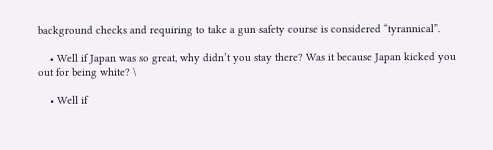background checks and requiring to take a gun safety course is considered “tyrannical”.

    • Well if Japan was so great, why didn’t you stay there? Was it because Japan kicked you out for being white? \

    • Well if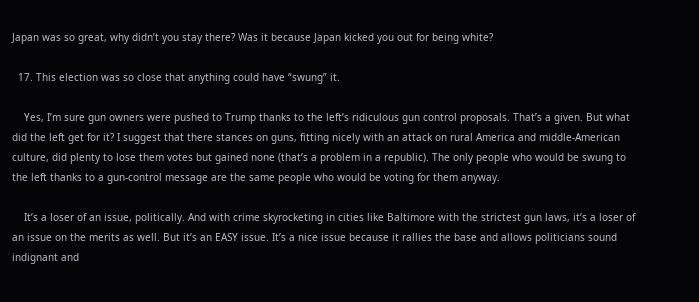Japan was so great, why didn’t you stay there? Was it because Japan kicked you out for being white?

  17. This election was so close that anything could have “swung” it.

    Yes, I’m sure gun owners were pushed to Trump thanks to the left’s ridiculous gun control proposals. That’s a given. But what did the left get for it? I suggest that there stances on guns, fitting nicely with an attack on rural America and middle-American culture, did plenty to lose them votes but gained none (that’s a problem in a republic). The only people who would be swung to the left thanks to a gun-control message are the same people who would be voting for them anyway.

    It’s a loser of an issue, politically. And with crime skyrocketing in cities like Baltimore with the strictest gun laws, it’s a loser of an issue on the merits as well. But it’s an EASY issue. It’s a nice issue because it rallies the base and allows politicians sound indignant and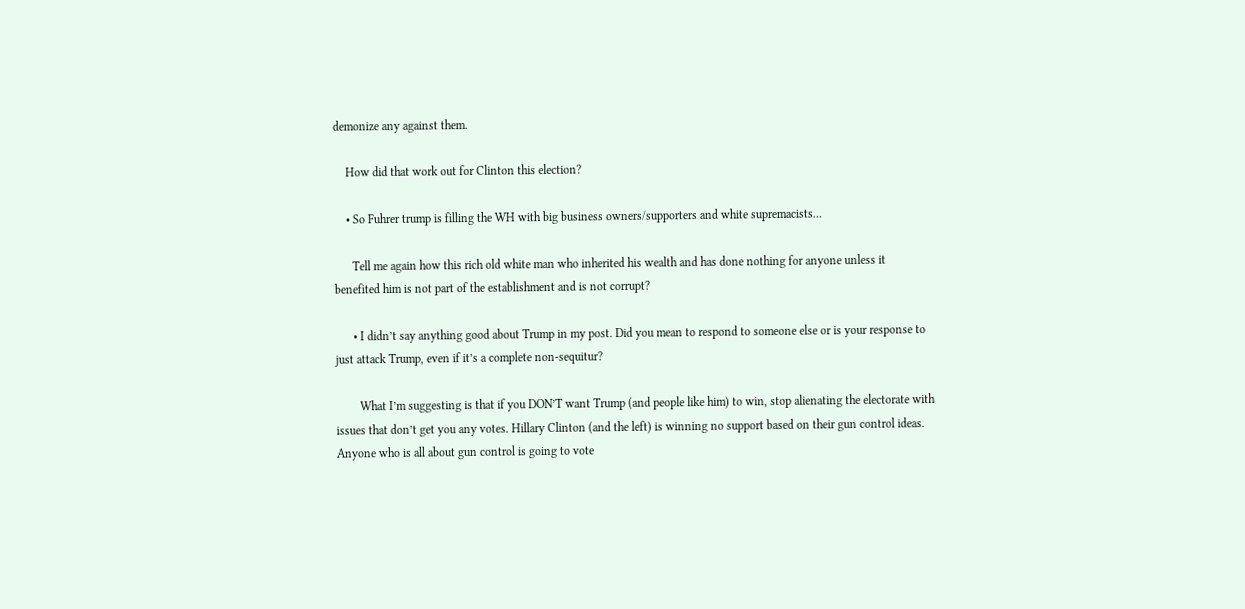demonize any against them.

    How did that work out for Clinton this election?

    • So Fuhrer trump is filling the WH with big business owners/supporters and white supremacists…

      Tell me again how this rich old white man who inherited his wealth and has done nothing for anyone unless it benefited him is not part of the establishment and is not corrupt?

      • I didn’t say anything good about Trump in my post. Did you mean to respond to someone else or is your response to just attack Trump, even if it’s a complete non-sequitur?

        What I’m suggesting is that if you DON’T want Trump (and people like him) to win, stop alienating the electorate with issues that don’t get you any votes. Hillary Clinton (and the left) is winning no support based on their gun control ideas. Anyone who is all about gun control is going to vote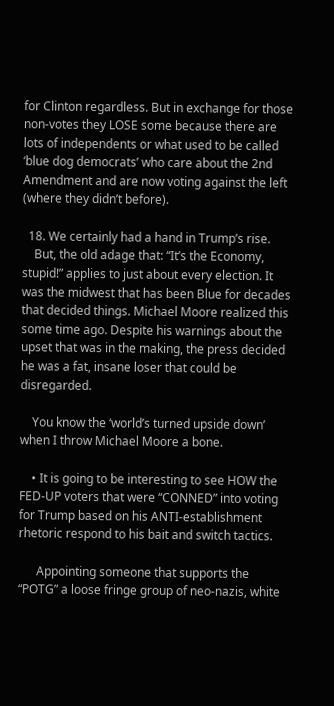for Clinton regardless. But in exchange for those non-votes they LOSE some because there are lots of independents or what used to be called ‘blue dog democrats’ who care about the 2nd Amendment and are now voting against the left (where they didn’t before).

  18. We certainly had a hand in Trump’s rise.
    But, the old adage that: “It’s the Economy, stupid!” applies to just about every election. It was the midwest that has been Blue for decades that decided things. Michael Moore realized this some time ago. Despite his warnings about the upset that was in the making, the press decided he was a fat, insane loser that could be disregarded.

    You know the ‘world’s turned upside down’ when I throw Michael Moore a bone.

    • It is going to be interesting to see HOW the FED-UP voters that were “CONNED” into voting for Trump based on his ANTI-establishment rhetoric respond to his bait and switch tactics.

      Appointing someone that supports the “POTG” a loose fringe group of neo-nazis, white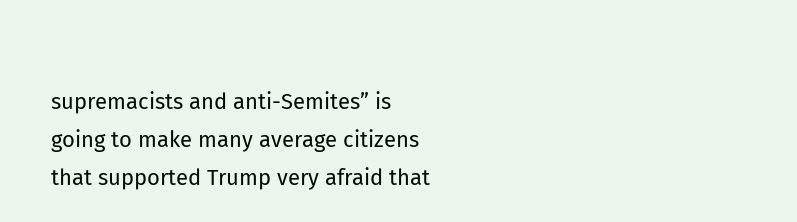supremacists and anti-Semites” is going to make many average citizens that supported Trump very afraid that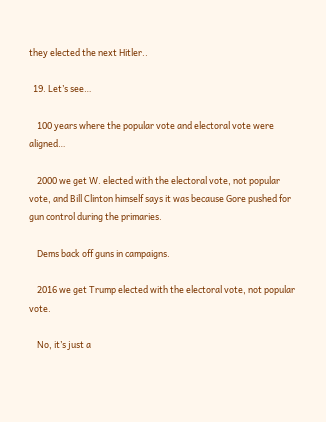they elected the next Hitler..

  19. Let’s see…

    100 years where the popular vote and electoral vote were aligned…

    2000 we get W. elected with the electoral vote, not popular vote, and Bill Clinton himself says it was because Gore pushed for gun control during the primaries.

    Dems back off guns in campaigns.

    2016 we get Trump elected with the electoral vote, not popular vote.

    No, it’s just a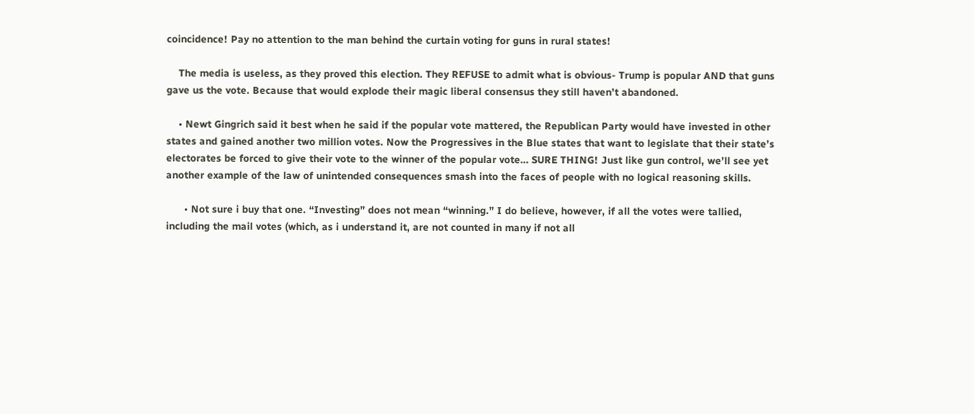coincidence! Pay no attention to the man behind the curtain voting for guns in rural states!

    The media is useless, as they proved this election. They REFUSE to admit what is obvious- Trump is popular AND that guns gave us the vote. Because that would explode their magic liberal consensus they still haven’t abandoned.

    • Newt Gingrich said it best when he said if the popular vote mattered, the Republican Party would have invested in other states and gained another two million votes. Now the Progressives in the Blue states that want to legislate that their state’s electorates be forced to give their vote to the winner of the popular vote… SURE THING! Just like gun control, we’ll see yet another example of the law of unintended consequences smash into the faces of people with no logical reasoning skills.

      • Not sure i buy that one. “Investing” does not mean “winning.” I do believe, however, if all the votes were tallied, including the mail votes (which, as i understand it, are not counted in many if not all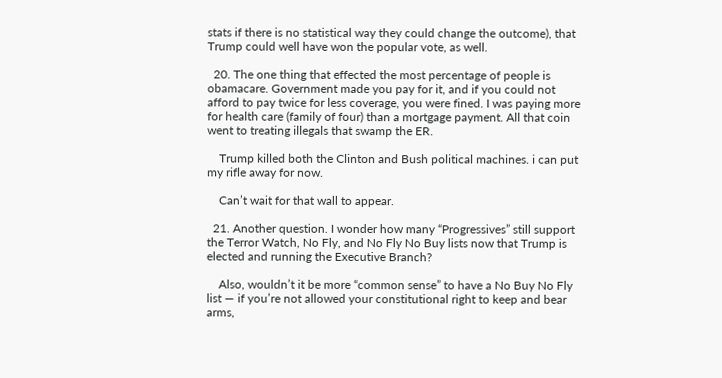stats if there is no statistical way they could change the outcome), that Trump could well have won the popular vote, as well.

  20. The one thing that effected the most percentage of people is obamacare. Government made you pay for it, and if you could not afford to pay twice for less coverage, you were fined. I was paying more for health care (family of four) than a mortgage payment. All that coin went to treating illegals that swamp the ER.

    Trump killed both the Clinton and Bush political machines. i can put my rifle away for now.

    Can’t wait for that wall to appear.

  21. Another question. I wonder how many “Progressives” still support the Terror Watch, No Fly, and No Fly No Buy lists now that Trump is elected and running the Executive Branch?

    Also, wouldn’t it be more “common sense” to have a No Buy No Fly list — if you’re not allowed your constitutional right to keep and bear arms,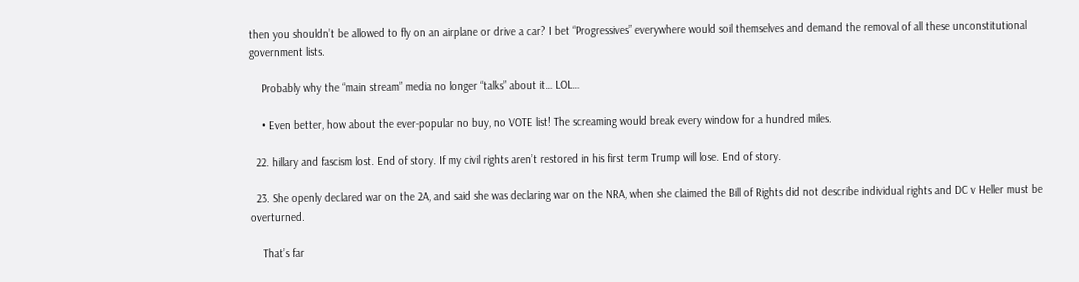then you shouldn’t be allowed to fly on an airplane or drive a car? I bet “Progressives” everywhere would soil themselves and demand the removal of all these unconstitutional government lists.

    Probably why the “main stream” media no longer “talks” about it… LOL…

    • Even better, how about the ever-popular no buy, no VOTE list! The screaming would break every window for a hundred miles.

  22. hillary and fascism lost. End of story. If my civil rights aren’t restored in his first term Trump will lose. End of story.

  23. She openly declared war on the 2A, and said she was declaring war on the NRA, when she claimed the Bill of Rights did not describe individual rights and DC v Heller must be overturned.

    That’s far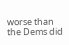worse than the Dems did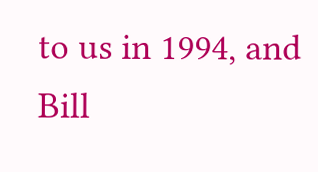to us in 1994, and Bill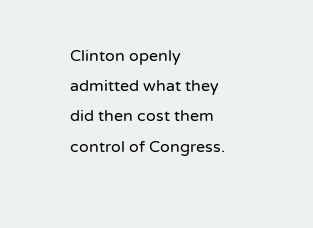Clinton openly admitted what they did then cost them control of Congress.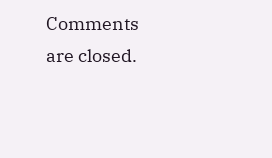Comments are closed.